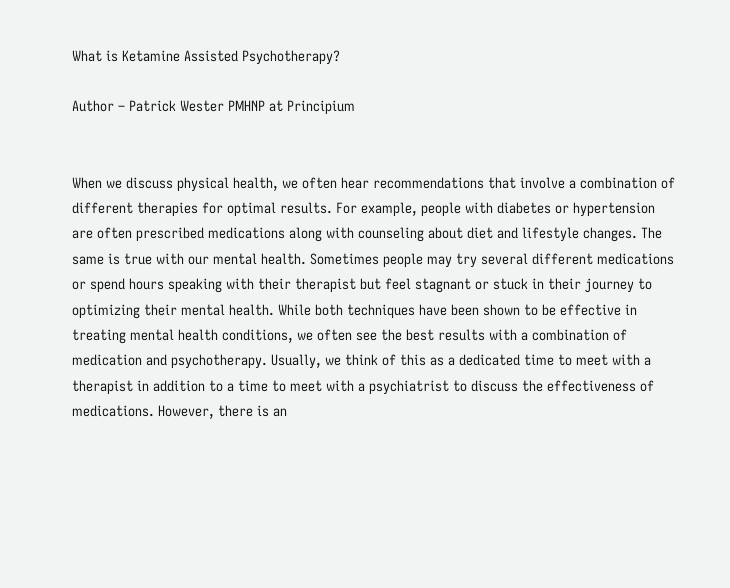What is Ketamine Assisted Psychotherapy?

Author – Patrick Wester PMHNP at Principium


When we discuss physical health, we often hear recommendations that involve a combination of different therapies for optimal results. For example, people with diabetes or hypertension are often prescribed medications along with counseling about diet and lifestyle changes. The same is true with our mental health. Sometimes people may try several different medications or spend hours speaking with their therapist but feel stagnant or stuck in their journey to optimizing their mental health. While both techniques have been shown to be effective in treating mental health conditions, we often see the best results with a combination of medication and psychotherapy. Usually, we think of this as a dedicated time to meet with a therapist in addition to a time to meet with a psychiatrist to discuss the effectiveness of medications. However, there is an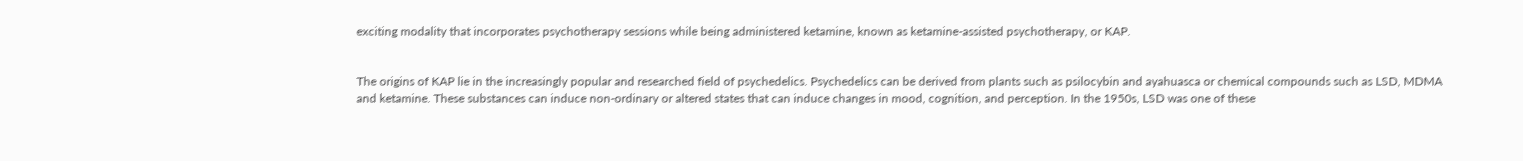exciting modality that incorporates psychotherapy sessions while being administered ketamine, known as ketamine-assisted psychotherapy, or KAP.


The origins of KAP lie in the increasingly popular and researched field of psychedelics. Psychedelics can be derived from plants such as psilocybin and ayahuasca or chemical compounds such as LSD, MDMA and ketamine. These substances can induce non-ordinary or altered states that can induce changes in mood, cognition, and perception. In the 1950s, LSD was one of these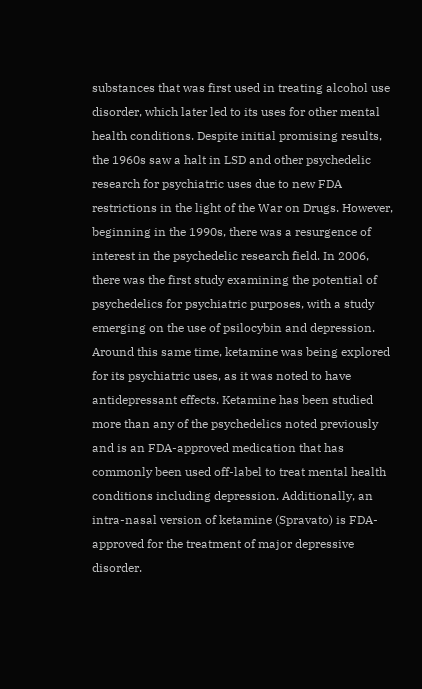substances that was first used in treating alcohol use disorder, which later led to its uses for other mental health conditions. Despite initial promising results, the 1960s saw a halt in LSD and other psychedelic research for psychiatric uses due to new FDA restrictions in the light of the War on Drugs. However, beginning in the 1990s, there was a resurgence of interest in the psychedelic research field. In 2006, there was the first study examining the potential of psychedelics for psychiatric purposes, with a study emerging on the use of psilocybin and depression. Around this same time, ketamine was being explored for its psychiatric uses, as it was noted to have antidepressant effects. Ketamine has been studied more than any of the psychedelics noted previously and is an FDA-approved medication that has commonly been used off-label to treat mental health conditions including depression. Additionally, an intra-nasal version of ketamine (Spravato) is FDA-approved for the treatment of major depressive disorder.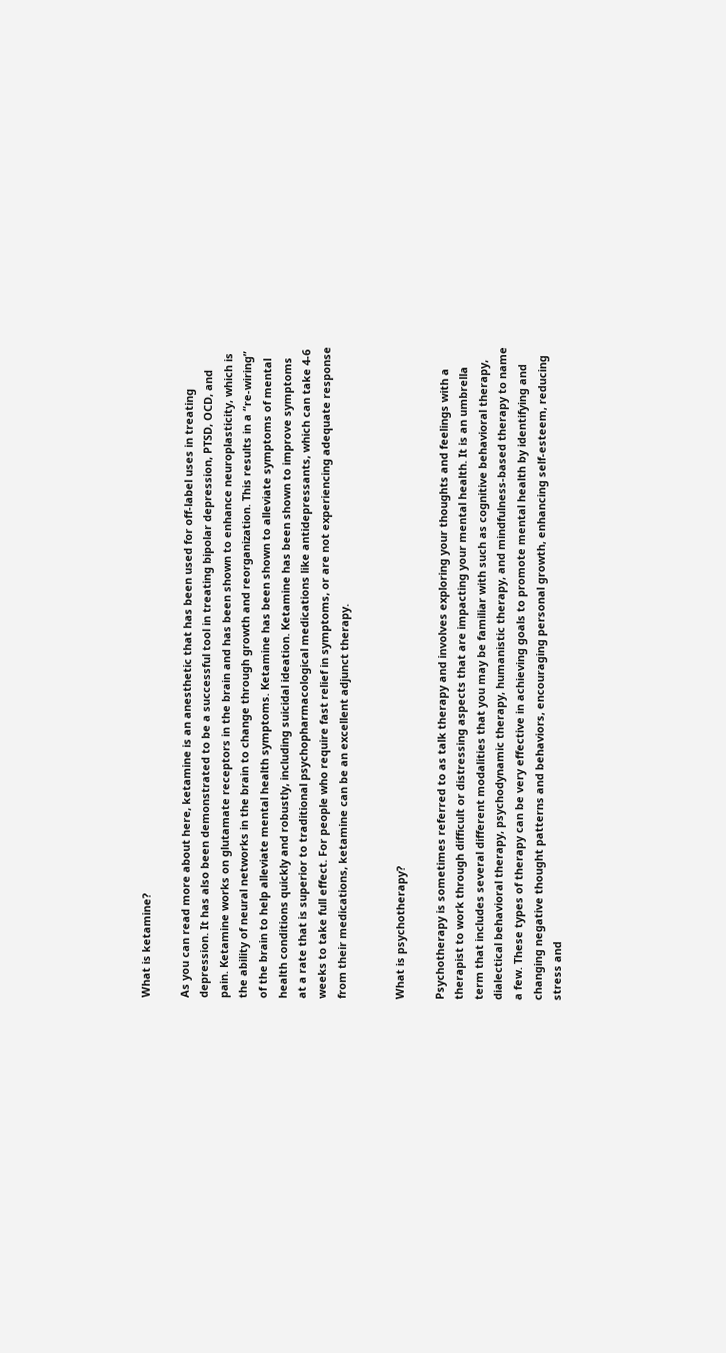What is ketamine?

As you can read more about here, ketamine is an anesthetic that has been used for off-label uses in treating depression. It has also been demonstrated to be a successful tool in treating bipolar depression, PTSD, OCD, and pain. Ketamine works on glutamate receptors in the brain and has been shown to enhance neuroplasticity, which is the ability of neural networks in the brain to change through growth and reorganization. This results in a “re-wiring” of the brain to help alleviate mental health symptoms. Ketamine has been shown to alleviate symptoms of mental health conditions quickly and robustly, including suicidal ideation. Ketamine has been shown to improve symptoms at a rate that is superior to traditional psychopharmacological medications like antidepressants, which can take 4-6 weeks to take full effect. For people who require fast relief in symptoms, or are not experiencing adequate response from their medications, ketamine can be an excellent adjunct therapy.


What is psychotherapy?

Psychotherapy is sometimes referred to as talk therapy and involves exploring your thoughts and feelings with a therapist to work through difficult or distressing aspects that are impacting your mental health. It is an umbrella term that includes several different modalities that you may be familiar with such as cognitive behavioral therapy, dialectical behavioral therapy, psychodynamic therapy, humanistic therapy, and mindfulness-based therapy to name a few. These types of therapy can be very effective in achieving goals to promote mental health by identifying and changing negative thought patterns and behaviors, encouraging personal growth, enhancing self-esteem, reducing stress and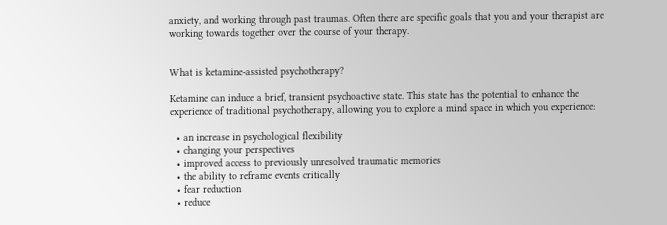anxiety, and working through past traumas. Often there are specific goals that you and your therapist are working towards together over the course of your therapy.


What is ketamine-assisted psychotherapy?

Ketamine can induce a brief, transient psychoactive state. This state has the potential to enhance the experience of traditional psychotherapy, allowing you to explore a mind space in which you experience:

  • an increase in psychological flexibility
  • changing your perspectives
  • improved access to previously unresolved traumatic memories
  • the ability to reframe events critically
  • fear reduction
  • reduce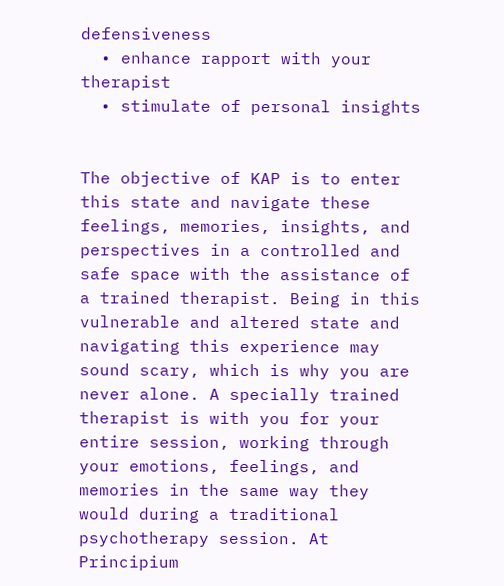defensiveness
  • enhance rapport with your therapist
  • stimulate of personal insights


The objective of KAP is to enter this state and navigate these feelings, memories, insights, and perspectives in a controlled and safe space with the assistance of a trained therapist. Being in this vulnerable and altered state and navigating this experience may sound scary, which is why you are never alone. A specially trained therapist is with you for your entire session, working through your emotions, feelings, and memories in the same way they would during a traditional psychotherapy session. At Principium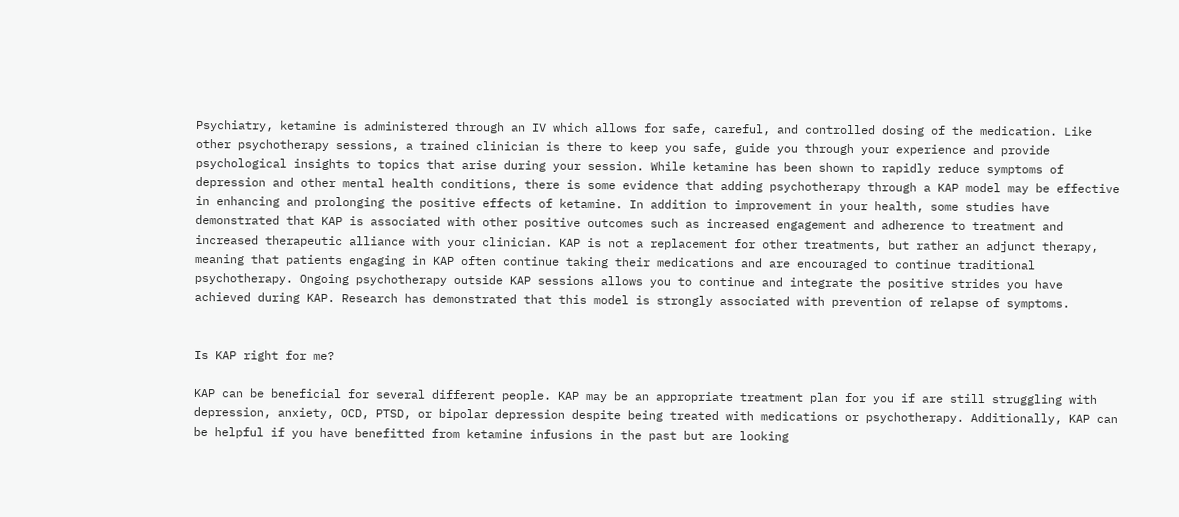Psychiatry, ketamine is administered through an IV which allows for safe, careful, and controlled dosing of the medication. Like other psychotherapy sessions, a trained clinician is there to keep you safe, guide you through your experience and provide psychological insights to topics that arise during your session. While ketamine has been shown to rapidly reduce symptoms of depression and other mental health conditions, there is some evidence that adding psychotherapy through a KAP model may be effective in enhancing and prolonging the positive effects of ketamine. In addition to improvement in your health, some studies have demonstrated that KAP is associated with other positive outcomes such as increased engagement and adherence to treatment and increased therapeutic alliance with your clinician. KAP is not a replacement for other treatments, but rather an adjunct therapy, meaning that patients engaging in KAP often continue taking their medications and are encouraged to continue traditional psychotherapy. Ongoing psychotherapy outside KAP sessions allows you to continue and integrate the positive strides you have achieved during KAP. Research has demonstrated that this model is strongly associated with prevention of relapse of symptoms.


Is KAP right for me?

KAP can be beneficial for several different people. KAP may be an appropriate treatment plan for you if are still struggling with depression, anxiety, OCD, PTSD, or bipolar depression despite being treated with medications or psychotherapy. Additionally, KAP can be helpful if you have benefitted from ketamine infusions in the past but are looking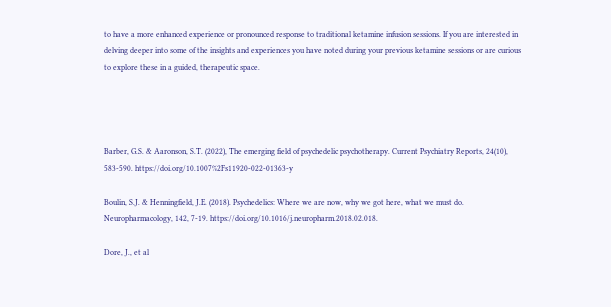to have a more enhanced experience or pronounced response to traditional ketamine infusion sessions. If you are interested in delving deeper into some of the insights and experiences you have noted during your previous ketamine sessions or are curious to explore these in a guided, therapeutic space.




Barber, G.S. & Aaronson, S.T. (2022), The emerging field of psychedelic psychotherapy. Current Psychiatry Reports, 24(10), 583-590. https://doi.org/10.1007%2Fs11920-022-01363-y

Boulin, S.J. & Henningfield, J.E. (2018). Psychedelics: Where we are now, why we got here, what we must do. Neuropharmacology, 142, 7-19. https://doi.org/10.1016/j.neuropharm.2018.02.018.

Dore, J., et al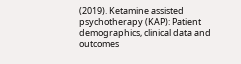(2019). Ketamine assisted psychotherapy (KAP): Patient demographics, clinical data and outcomes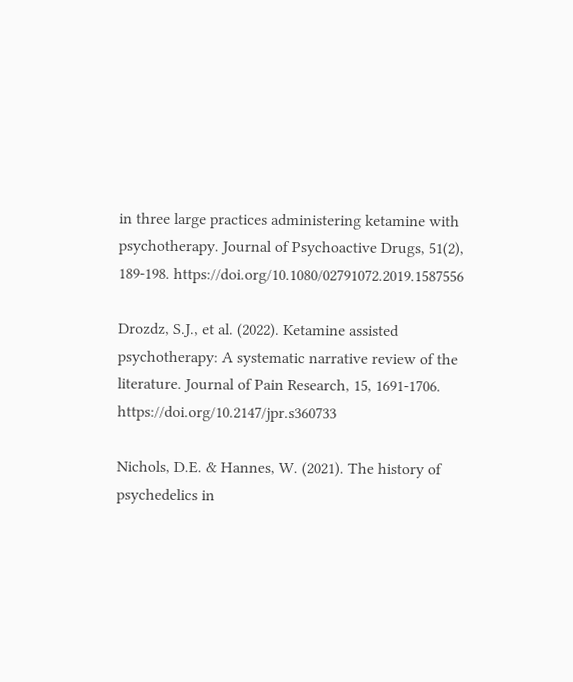in three large practices administering ketamine with psychotherapy. Journal of Psychoactive Drugs, 51(2), 189-198. https://doi.org/10.1080/02791072.2019.1587556

Drozdz, S.J., et al. (2022). Ketamine assisted psychotherapy: A systematic narrative review of the literature. Journal of Pain Research, 15, 1691-1706. https://doi.org/10.2147/jpr.s360733

Nichols, D.E. & Hannes, W. (2021). The history of psychedelics in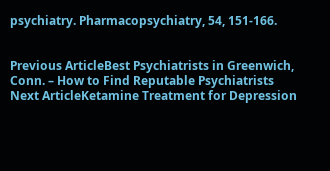psychiatry. Pharmacopsychiatry, 54, 151-166.


Previous ArticleBest Psychiatrists in Greenwich, Conn. – How to Find Reputable Psychiatrists Next ArticleKetamine Treatment for Depression